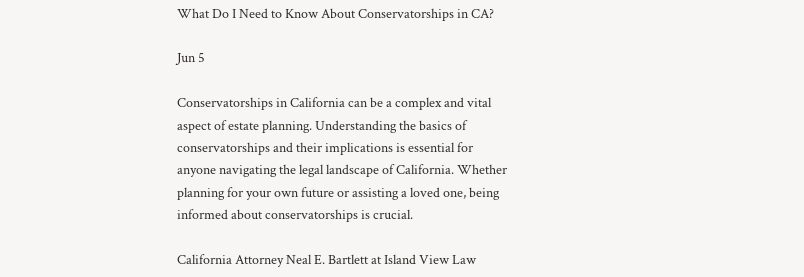What Do I Need to Know About Conservatorships in CA?

Jun 5

Conservatorships in California can be a complex and vital aspect of estate planning. Understanding the basics of conservatorships and their implications is essential for anyone navigating the legal landscape of California. Whether planning for your own future or assisting a loved one, being informed about conservatorships is crucial.

California Attorney Neal E. Bartlett at Island View Law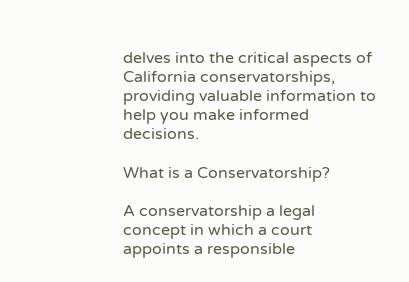delves into the critical aspects of California conservatorships, providing valuable information to help you make informed decisions.

What is a Conservatorship?

A conservatorship a legal concept in which a court appoints a responsible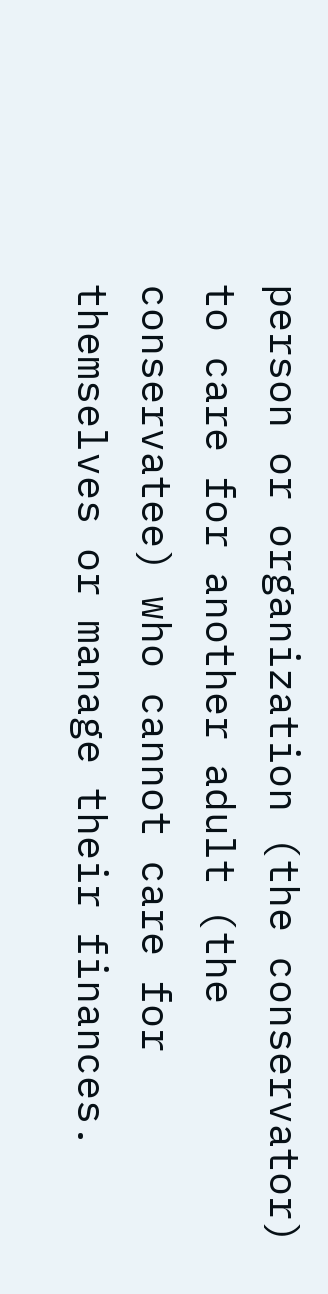person or organization (the conservator) to care for another adult (the conservatee) who cannot care for themselves or manage their finances.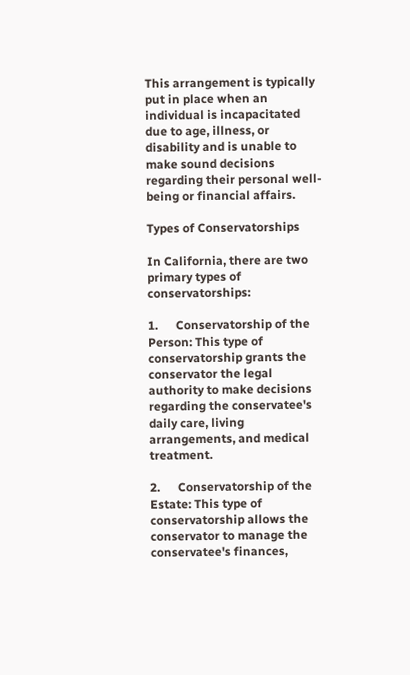This arrangement is typically put in place when an individual is incapacitated due to age, illness, or disability and is unable to make sound decisions regarding their personal well-being or financial affairs.

Types of Conservatorships

In California, there are two primary types of conservatorships:

1.      Conservatorship of the Person: This type of conservatorship grants the conservator the legal authority to make decisions regarding the conservatee's daily care, living arrangements, and medical treatment.

2.      Conservatorship of the Estate: This type of conservatorship allows the conservator to manage the conservatee's finances,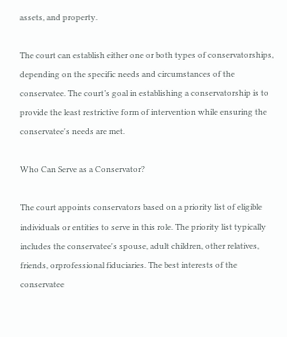assets, and property.

The court can establish either one or both types of conservatorships, depending on the specific needs and circumstances of the conservatee. The court’s goal in establishing a conservatorship is to provide the least restrictive form of intervention while ensuring the conservatee's needs are met.

Who Can Serve as a Conservator?

The court appoints conservators based on a priority list of eligible individuals or entities to serve in this role. The priority list typically includes the conservatee's spouse, adult children, other relatives, friends, orprofessional fiduciaries. The best interests of the conservatee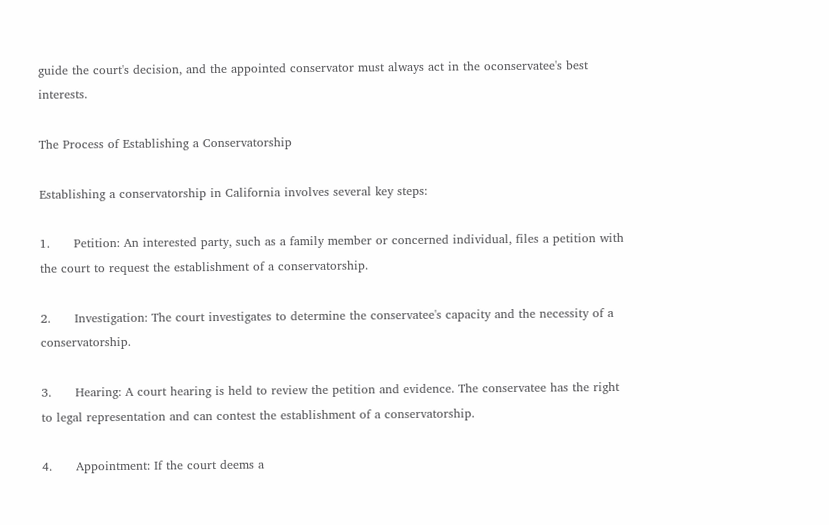guide the court's decision, and the appointed conservator must always act in the oconservatee's best interests.

The Process of Establishing a Conservatorship

Establishing a conservatorship in California involves several key steps:

1.      Petition: An interested party, such as a family member or concerned individual, files a petition with the court to request the establishment of a conservatorship.

2.      Investigation: The court investigates to determine the conservatee's capacity and the necessity of a conservatorship.

3.      Hearing: A court hearing is held to review the petition and evidence. The conservatee has the right to legal representation and can contest the establishment of a conservatorship.

4.      Appointment: If the court deems a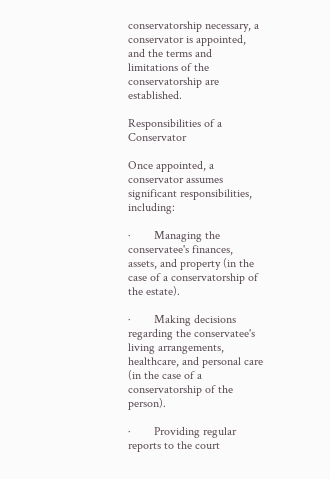conservatorship necessary, a conservator is appointed, and the terms and limitations of the conservatorship are established.

Responsibilities of a Conservator

Once appointed, a conservator assumes significant responsibilities, including:

·        Managing the conservatee's finances, assets, and property (in the case of a conservatorship of the estate).

·        Making decisions regarding the conservatee's living arrangements, healthcare, and personal care (in the case of a conservatorship of the person).

·        Providing regular reports to the court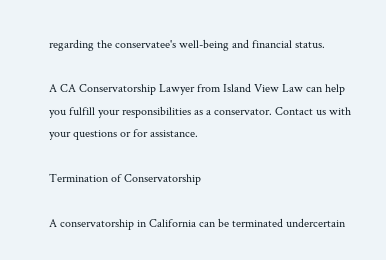regarding the conservatee's well-being and financial status.

A CA Conservatorship Lawyer from Island View Law can help you fulfill your responsibilities as a conservator. Contact us with your questions or for assistance.

Termination of Conservatorship

A conservatorship in California can be terminated undercertain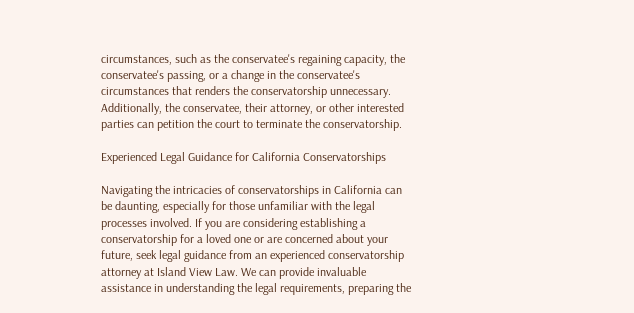circumstances, such as the conservatee's regaining capacity, the conservatee's passing, or a change in the conservatee's circumstances that renders the conservatorship unnecessary. Additionally, the conservatee, their attorney, or other interested parties can petition the court to terminate the conservatorship.

Experienced Legal Guidance for California Conservatorships

Navigating the intricacies of conservatorships in California can be daunting, especially for those unfamiliar with the legal processes involved. If you are considering establishing a conservatorship for a loved one or are concerned about your future, seek legal guidance from an experienced conservatorship attorney at Island View Law. We can provide invaluable assistance in understanding the legal requirements, preparing the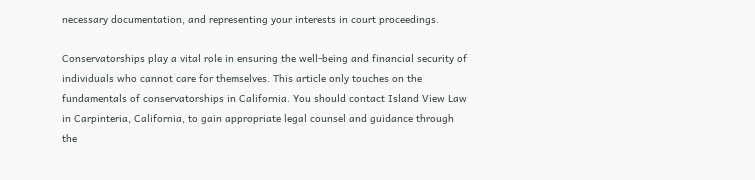necessary documentation, and representing your interests in court proceedings.

Conservatorships play a vital role in ensuring the well-being and financial security of individuals who cannot care for themselves. This article only touches on the fundamentals of conservatorships in California. You should contact Island View Law in Carpinteria, California, to gain appropriate legal counsel and guidance through the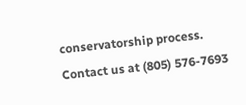conservatorship process. Contact us at (805) 576-7693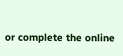or complete the online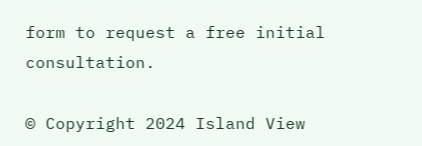form to request a free initial consultation.

© Copyright 2024 Island View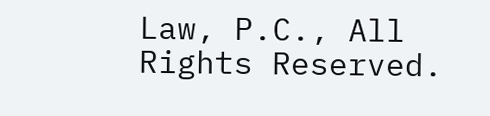Law, P.C., All Rights Reserved.